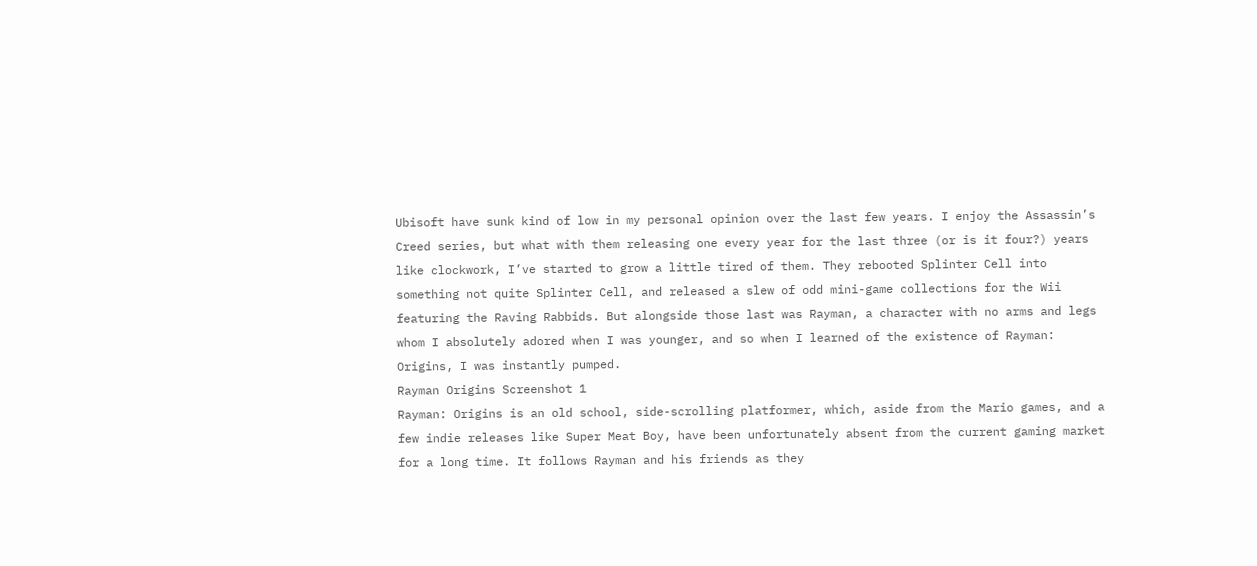Ubisoft have sunk kind of low in my personal opinion over the last few years. I enjoy the Assassin’s Creed series, but what with them releasing one every year for the last three (or is it four?) years like clockwork, I’ve started to grow a little tired of them. They rebooted Splinter Cell into something not quite Splinter Cell, and released a slew of odd mini-game collections for the Wii featuring the Raving Rabbids. But alongside those last was Rayman, a character with no arms and legs whom I absolutely adored when I was younger, and so when I learned of the existence of Rayman: Origins, I was instantly pumped.
Rayman Origins Screenshot 1
Rayman: Origins is an old school, side-scrolling platformer, which, aside from the Mario games, and a few indie releases like Super Meat Boy, have been unfortunately absent from the current gaming market for a long time. It follows Rayman and his friends as they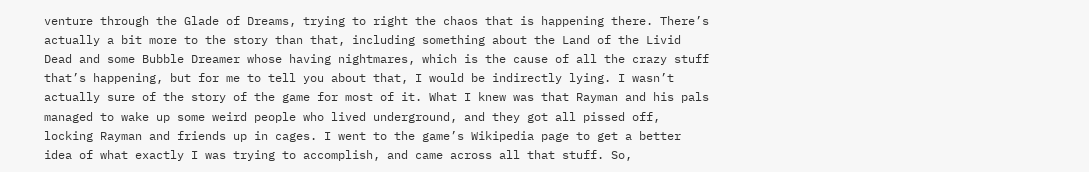venture through the Glade of Dreams, trying to right the chaos that is happening there. There’s actually a bit more to the story than that, including something about the Land of the Livid Dead and some Bubble Dreamer whose having nightmares, which is the cause of all the crazy stuff that’s happening, but for me to tell you about that, I would be indirectly lying. I wasn’t actually sure of the story of the game for most of it. What I knew was that Rayman and his pals managed to wake up some weird people who lived underground, and they got all pissed off, locking Rayman and friends up in cages. I went to the game’s Wikipedia page to get a better idea of what exactly I was trying to accomplish, and came across all that stuff. So,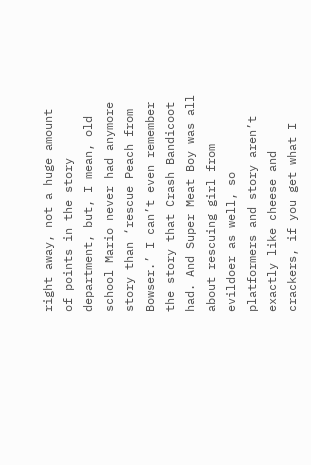right away, not a huge amount of points in the story department, but, I mean, old school Mario never had anymore story than ‘rescue Peach from Bowser.’ I can’t even remember the story that Crash Bandicoot had. And Super Meat Boy was all about rescuing girl from evildoer as well, so platformers and story aren’t exactly like cheese and crackers, if you get what I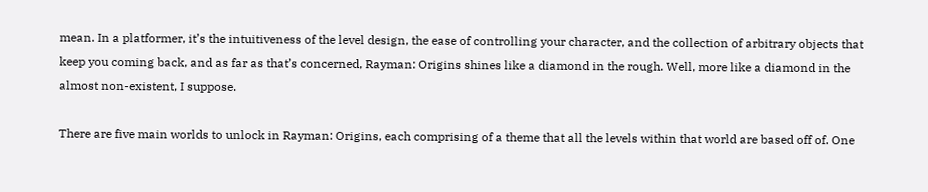mean. In a platformer, it’s the intuitiveness of the level design, the ease of controlling your character, and the collection of arbitrary objects that keep you coming back, and as far as that’s concerned, Rayman: Origins shines like a diamond in the rough. Well, more like a diamond in the almost non-existent, I suppose.

There are five main worlds to unlock in Rayman: Origins, each comprising of a theme that all the levels within that world are based off of. One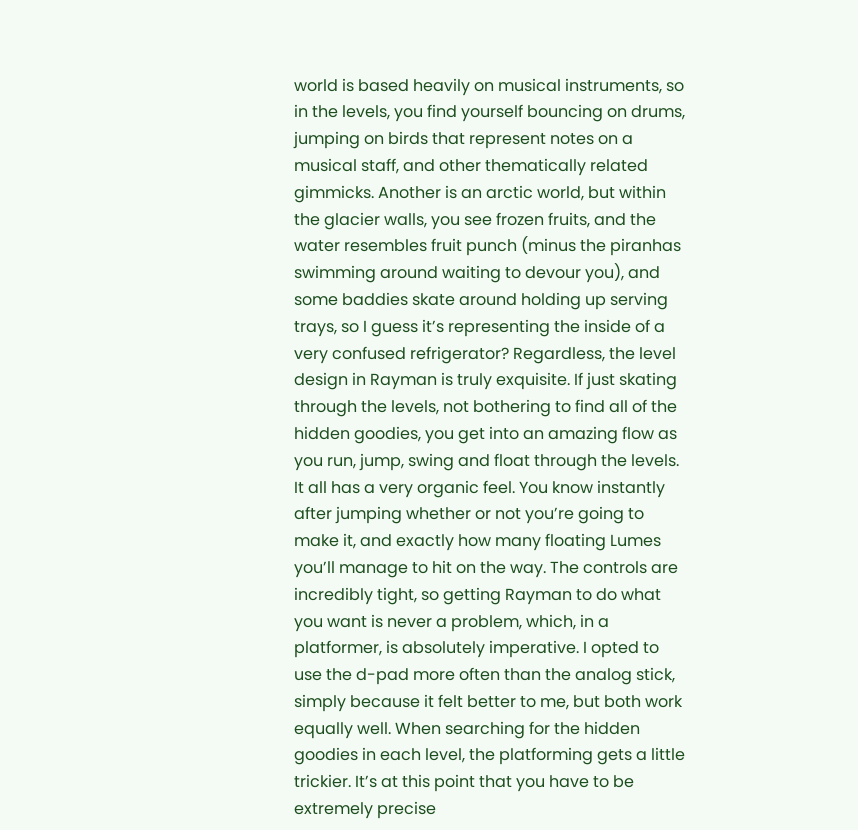world is based heavily on musical instruments, so in the levels, you find yourself bouncing on drums, jumping on birds that represent notes on a musical staff, and other thematically related gimmicks. Another is an arctic world, but within the glacier walls, you see frozen fruits, and the water resembles fruit punch (minus the piranhas swimming around waiting to devour you), and some baddies skate around holding up serving trays, so I guess it’s representing the inside of a very confused refrigerator? Regardless, the level design in Rayman is truly exquisite. If just skating through the levels, not bothering to find all of the hidden goodies, you get into an amazing flow as you run, jump, swing and float through the levels. It all has a very organic feel. You know instantly after jumping whether or not you’re going to make it, and exactly how many floating Lumes you’ll manage to hit on the way. The controls are incredibly tight, so getting Rayman to do what you want is never a problem, which, in a platformer, is absolutely imperative. I opted to use the d-pad more often than the analog stick, simply because it felt better to me, but both work equally well. When searching for the hidden goodies in each level, the platforming gets a little trickier. It’s at this point that you have to be extremely precise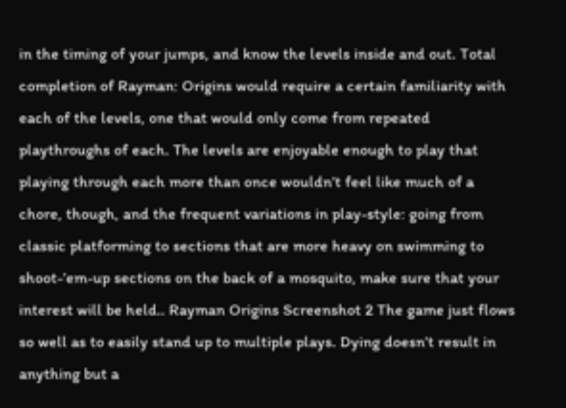in the timing of your jumps, and know the levels inside and out. Total completion of Rayman: Origins would require a certain familiarity with each of the levels, one that would only come from repeated playthroughs of each. The levels are enjoyable enough to play that playing through each more than once wouldn’t feel like much of a chore, though, and the frequent variations in play-style: going from classic platforming to sections that are more heavy on swimming to shoot-’em-up sections on the back of a mosquito, make sure that your interest will be held.. Rayman Origins Screenshot 2 The game just flows so well as to easily stand up to multiple plays. Dying doesn’t result in anything but a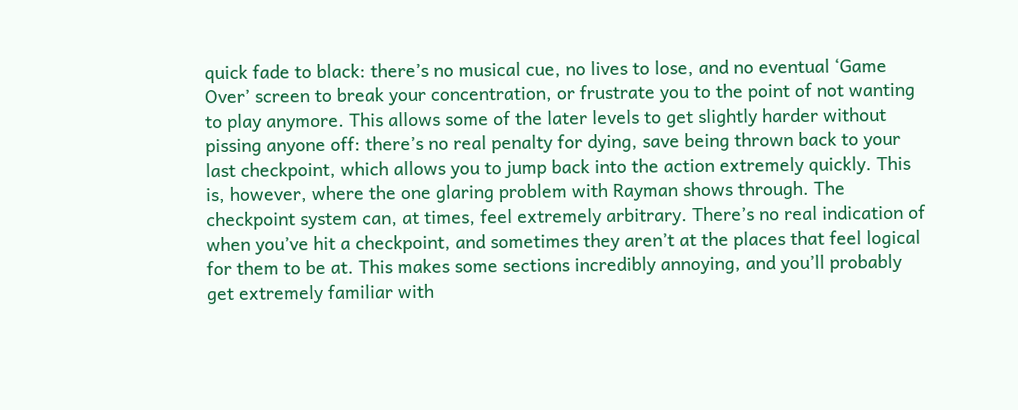quick fade to black: there’s no musical cue, no lives to lose, and no eventual ‘Game Over’ screen to break your concentration, or frustrate you to the point of not wanting to play anymore. This allows some of the later levels to get slightly harder without pissing anyone off: there’s no real penalty for dying, save being thrown back to your last checkpoint, which allows you to jump back into the action extremely quickly. This is, however, where the one glaring problem with Rayman shows through. The checkpoint system can, at times, feel extremely arbitrary. There’s no real indication of when you’ve hit a checkpoint, and sometimes they aren’t at the places that feel logical for them to be at. This makes some sections incredibly annoying, and you’ll probably get extremely familiar with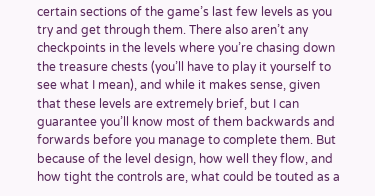certain sections of the game’s last few levels as you try and get through them. There also aren’t any checkpoints in the levels where you’re chasing down the treasure chests (you’ll have to play it yourself to see what I mean), and while it makes sense, given that these levels are extremely brief, but I can guarantee you’ll know most of them backwards and forwards before you manage to complete them. But because of the level design, how well they flow, and how tight the controls are, what could be touted as a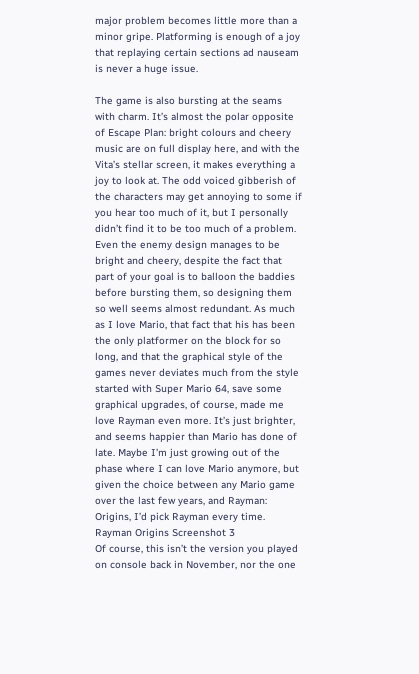major problem becomes little more than a minor gripe. Platforming is enough of a joy that replaying certain sections ad nauseam is never a huge issue.

The game is also bursting at the seams with charm. It’s almost the polar opposite of Escape Plan: bright colours and cheery music are on full display here, and with the Vita’s stellar screen, it makes everything a joy to look at. The odd voiced gibberish of the characters may get annoying to some if you hear too much of it, but I personally didn’t find it to be too much of a problem. Even the enemy design manages to be bright and cheery, despite the fact that part of your goal is to balloon the baddies before bursting them, so designing them so well seems almost redundant. As much as I love Mario, that fact that his has been the only platformer on the block for so long, and that the graphical style of the games never deviates much from the style started with Super Mario 64, save some graphical upgrades, of course, made me love Rayman even more. It’s just brighter, and seems happier than Mario has done of late. Maybe I’m just growing out of the phase where I can love Mario anymore, but given the choice between any Mario game over the last few years, and Rayman: Origins, I’d pick Rayman every time.
Rayman Origins Screenshot 3
Of course, this isn’t the version you played on console back in November, nor the one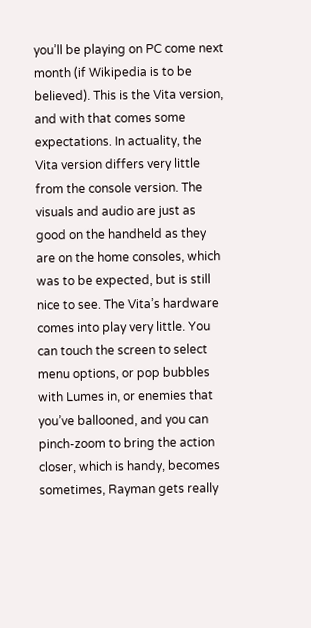you’ll be playing on PC come next month (if Wikipedia is to be believed). This is the Vita version, and with that comes some expectations. In actuality, the Vita version differs very little from the console version. The visuals and audio are just as good on the handheld as they are on the home consoles, which was to be expected, but is still nice to see. The Vita’s hardware comes into play very little. You can touch the screen to select menu options, or pop bubbles with Lumes in, or enemies that you’ve ballooned, and you can pinch-zoom to bring the action closer, which is handy, becomes sometimes, Rayman gets really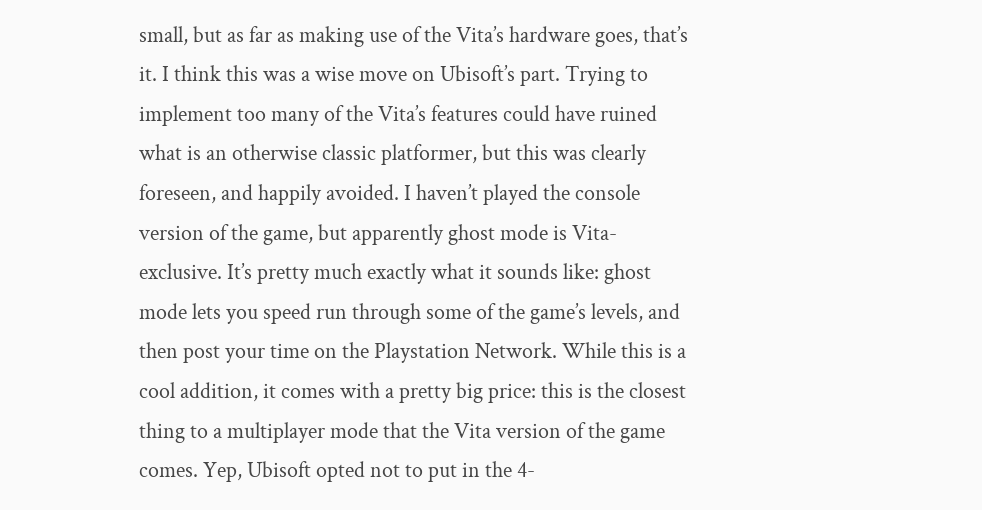small, but as far as making use of the Vita’s hardware goes, that’s it. I think this was a wise move on Ubisoft’s part. Trying to implement too many of the Vita’s features could have ruined what is an otherwise classic platformer, but this was clearly foreseen, and happily avoided. I haven’t played the console version of the game, but apparently ghost mode is Vita-exclusive. It’s pretty much exactly what it sounds like: ghost mode lets you speed run through some of the game’s levels, and then post your time on the Playstation Network. While this is a cool addition, it comes with a pretty big price: this is the closest thing to a multiplayer mode that the Vita version of the game comes. Yep, Ubisoft opted not to put in the 4-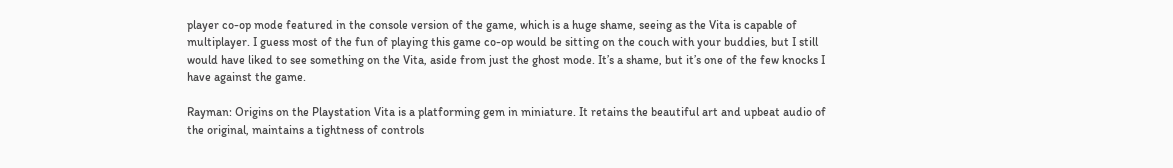player co-op mode featured in the console version of the game, which is a huge shame, seeing as the Vita is capable of multiplayer. I guess most of the fun of playing this game co-op would be sitting on the couch with your buddies, but I still would have liked to see something on the Vita, aside from just the ghost mode. It’s a shame, but it’s one of the few knocks I have against the game.

Rayman: Origins on the Playstation Vita is a platforming gem in miniature. It retains the beautiful art and upbeat audio of the original, maintains a tightness of controls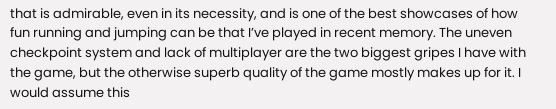that is admirable, even in its necessity, and is one of the best showcases of how fun running and jumping can be that I’ve played in recent memory. The uneven checkpoint system and lack of multiplayer are the two biggest gripes I have with the game, but the otherwise superb quality of the game mostly makes up for it. I would assume this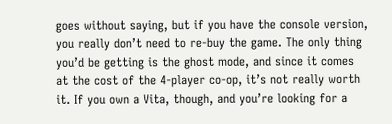goes without saying, but if you have the console version, you really don’t need to re-buy the game. The only thing you’d be getting is the ghost mode, and since it comes at the cost of the 4-player co-op, it’s not really worth it. If you own a Vita, though, and you’re looking for a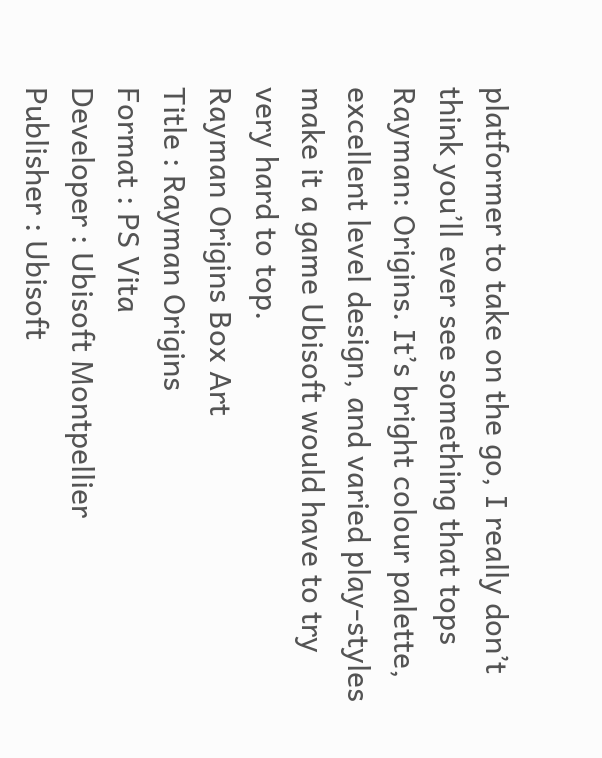platformer to take on the go, I really don’t think you’ll ever see something that tops Rayman: Origins. It’s bright colour palette, excellent level design, and varied play-styles make it a game Ubisoft would have to try very hard to top.
Rayman Origins Box Art
Title : Rayman Origins
Format : PS Vita
Developer : Ubisoft Montpellier
Publisher : Ubisoft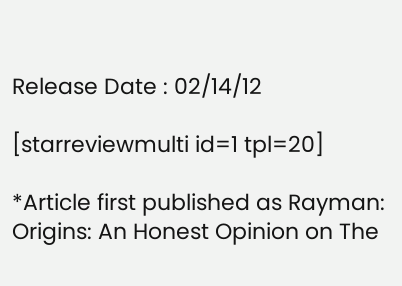Release Date : 02/14/12

[starreviewmulti id=1 tpl=20]

*Article first published as Rayman: Origins: An Honest Opinion on The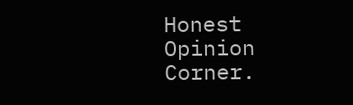Honest Opinion Corner.